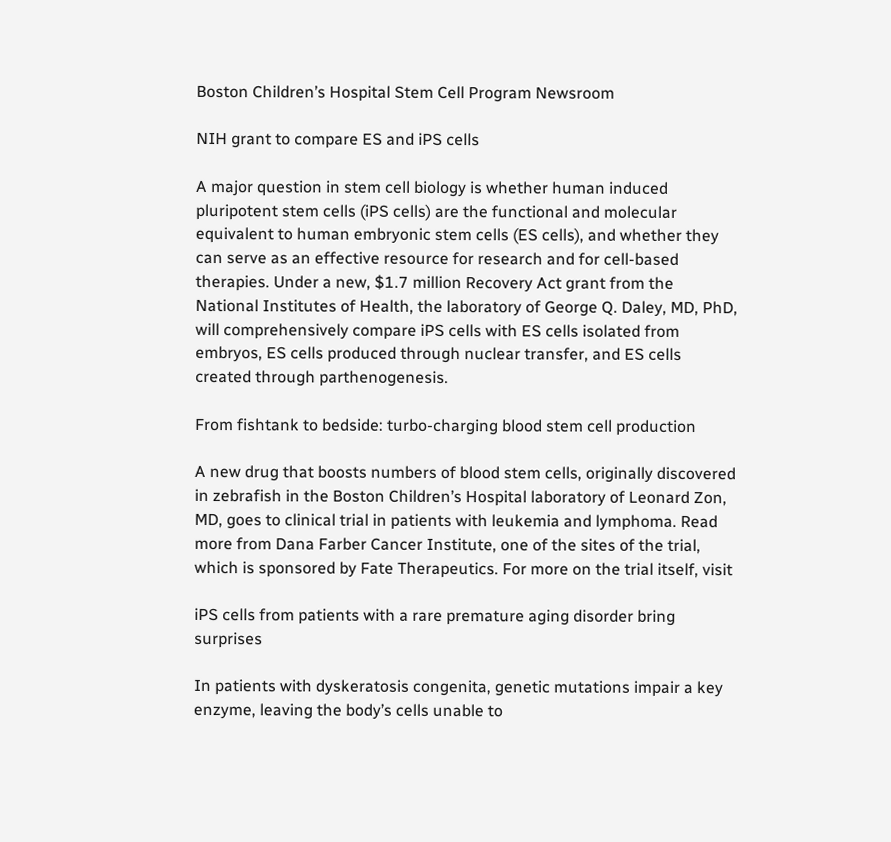Boston Children’s Hospital Stem Cell Program Newsroom

NIH grant to compare ES and iPS cells

A major question in stem cell biology is whether human induced pluripotent stem cells (iPS cells) are the functional and molecular equivalent to human embryonic stem cells (ES cells), and whether they can serve as an effective resource for research and for cell-based therapies. Under a new, $1.7 million Recovery Act grant from the National Institutes of Health, the laboratory of George Q. Daley, MD, PhD, will comprehensively compare iPS cells with ES cells isolated from embryos, ES cells produced through nuclear transfer, and ES cells created through parthenogenesis.

From fishtank to bedside: turbo-charging blood stem cell production

A new drug that boosts numbers of blood stem cells, originally discovered in zebrafish in the Boston Children’s Hospital laboratory of Leonard Zon, MD, goes to clinical trial in patients with leukemia and lymphoma. Read more from Dana Farber Cancer Institute, one of the sites of the trial, which is sponsored by Fate Therapeutics. For more on the trial itself, visit

iPS cells from patients with a rare premature aging disorder bring surprises

In patients with dyskeratosis congenita, genetic mutations impair a key enzyme, leaving the body’s cells unable to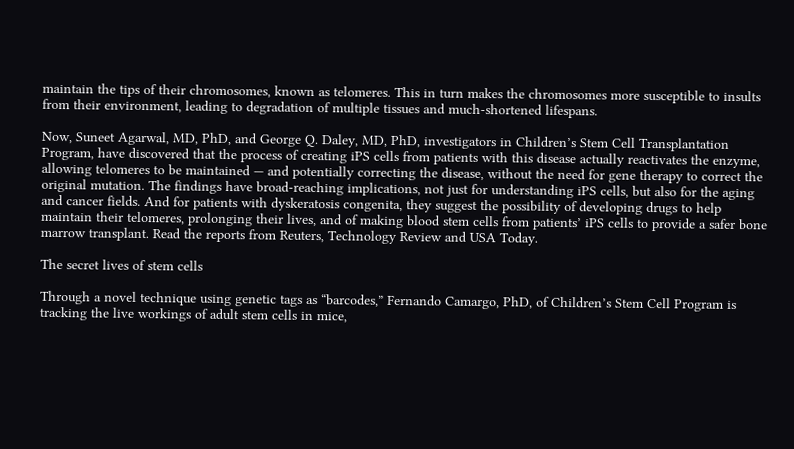maintain the tips of their chromosomes, known as telomeres. This in turn makes the chromosomes more susceptible to insults from their environment, leading to degradation of multiple tissues and much-shortened lifespans.

Now, Suneet Agarwal, MD, PhD, and George Q. Daley, MD, PhD, investigators in Children’s Stem Cell Transplantation Program, have discovered that the process of creating iPS cells from patients with this disease actually reactivates the enzyme, allowing telomeres to be maintained — and potentially correcting the disease, without the need for gene therapy to correct the original mutation. The findings have broad-reaching implications, not just for understanding iPS cells, but also for the aging and cancer fields. And for patients with dyskeratosis congenita, they suggest the possibility of developing drugs to help maintain their telomeres, prolonging their lives, and of making blood stem cells from patients’ iPS cells to provide a safer bone marrow transplant. Read the reports from Reuters, Technology Review and USA Today.

The secret lives of stem cells

Through a novel technique using genetic tags as “barcodes,” Fernando Camargo, PhD, of Children’s Stem Cell Program is tracking the live workings of adult stem cells in mice,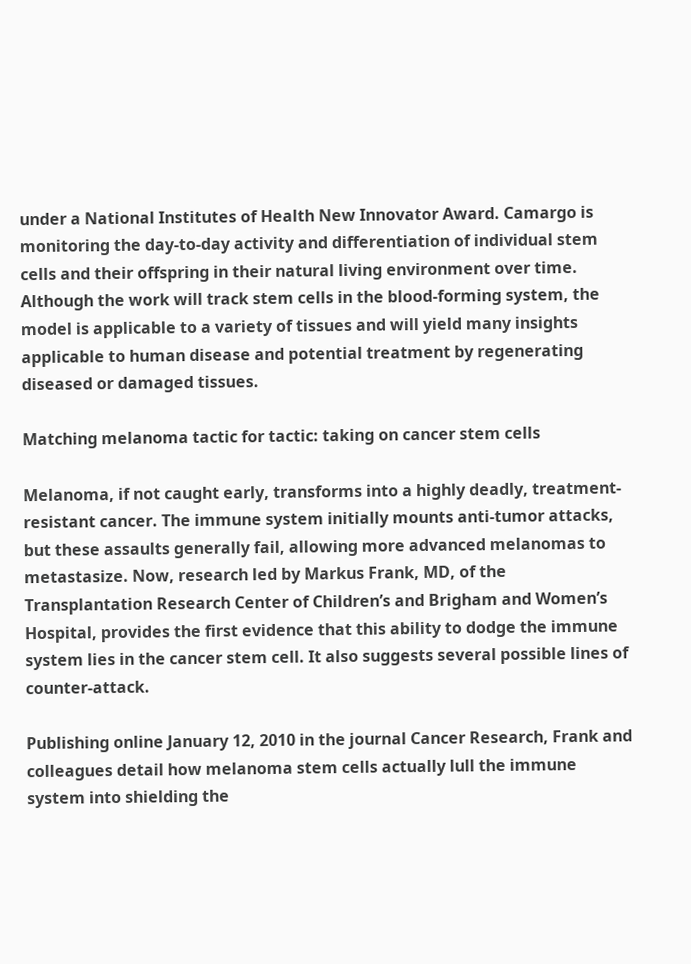under a National Institutes of Health New Innovator Award. Camargo is monitoring the day-to-day activity and differentiation of individual stem cells and their offspring in their natural living environment over time. Although the work will track stem cells in the blood-forming system, the model is applicable to a variety of tissues and will yield many insights applicable to human disease and potential treatment by regenerating diseased or damaged tissues.

Matching melanoma tactic for tactic: taking on cancer stem cells

Melanoma, if not caught early, transforms into a highly deadly, treatment-resistant cancer. The immune system initially mounts anti-tumor attacks, but these assaults generally fail, allowing more advanced melanomas to metastasize. Now, research led by Markus Frank, MD, of the Transplantation Research Center of Children’s and Brigham and Women’s Hospital, provides the first evidence that this ability to dodge the immune system lies in the cancer stem cell. It also suggests several possible lines of counter-attack.

Publishing online January 12, 2010 in the journal Cancer Research, Frank and colleagues detail how melanoma stem cells actually lull the immune system into shielding the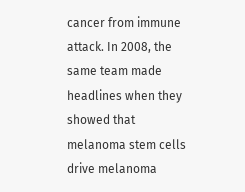cancer from immune attack. In 2008, the same team made headlines when they showed that melanoma stem cells drive melanoma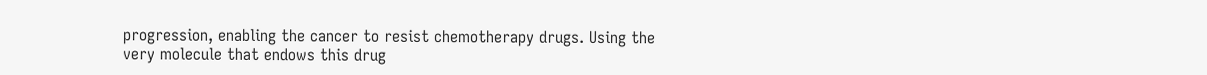progression, enabling the cancer to resist chemotherapy drugs. Using the very molecule that endows this drug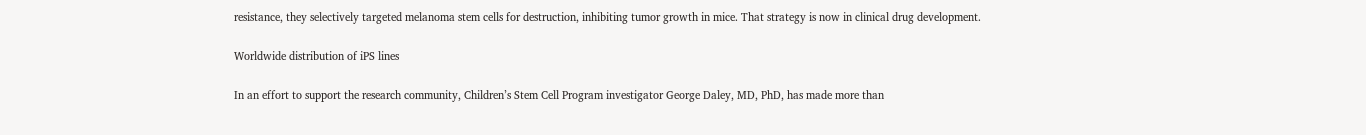resistance, they selectively targeted melanoma stem cells for destruction, inhibiting tumor growth in mice. That strategy is now in clinical drug development.

Worldwide distribution of iPS lines

In an effort to support the research community, Children’s Stem Cell Program investigator George Daley, MD, PhD, has made more than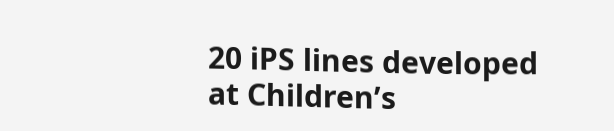20 iPS lines developed at Children’s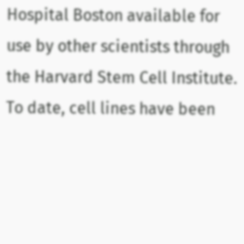Hospital Boston available for use by other scientists through the Harvard Stem Cell Institute. To date, cell lines have been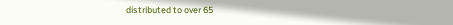distributed to over 65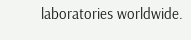laboratories worldwide.